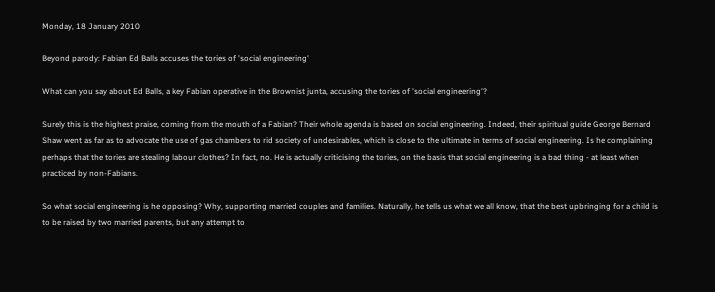Monday, 18 January 2010

Beyond parody: Fabian Ed Balls accuses the tories of 'social engineering'

What can you say about Ed Balls, a key Fabian operative in the Brownist junta, accusing the tories of 'social engineering'?

Surely this is the highest praise, coming from the mouth of a Fabian? Their whole agenda is based on social engineering. Indeed, their spiritual guide George Bernard Shaw went as far as to advocate the use of gas chambers to rid society of undesirables, which is close to the ultimate in terms of social engineering. Is he complaining perhaps that the tories are stealing labour clothes? In fact, no. He is actually criticising the tories, on the basis that social engineering is a bad thing - at least when practiced by non-Fabians.

So what social engineering is he opposing? Why, supporting married couples and families. Naturally, he tells us what we all know, that the best upbringing for a child is to be raised by two married parents, but any attempt to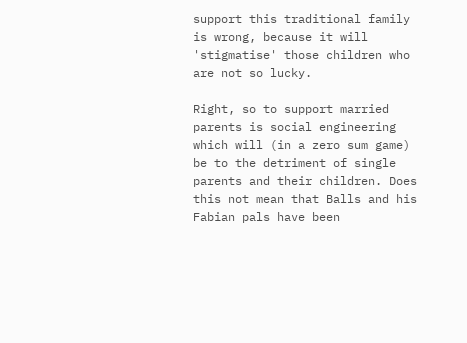support this traditional family is wrong, because it will 'stigmatise' those children who are not so lucky.

Right, so to support married parents is social engineering which will (in a zero sum game) be to the detriment of single parents and their children. Does this not mean that Balls and his Fabian pals have been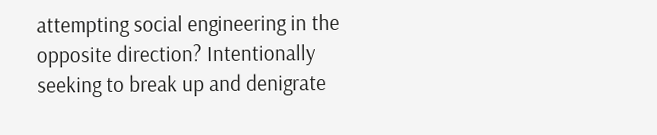attempting social engineering in the opposite direction? Intentionally seeking to break up and denigrate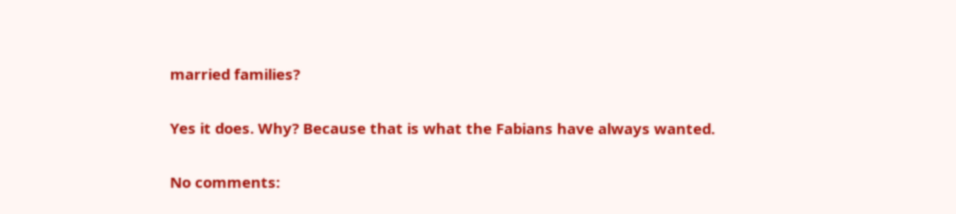married families?

Yes it does. Why? Because that is what the Fabians have always wanted.

No comments: